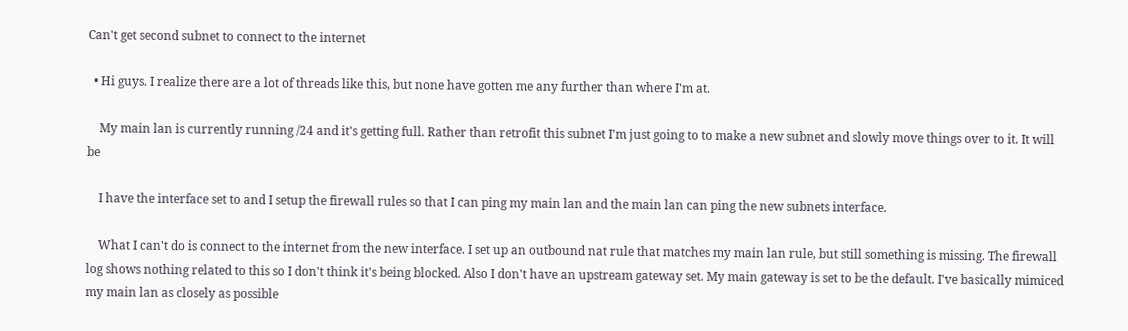Can't get second subnet to connect to the internet

  • Hi guys. I realize there are a lot of threads like this, but none have gotten me any further than where I'm at.

    My main lan is currently running /24 and it's getting full. Rather than retrofit this subnet I'm just going to to make a new subnet and slowly move things over to it. It will be

    I have the interface set to and I setup the firewall rules so that I can ping my main lan and the main lan can ping the new subnets interface.

    What I can't do is connect to the internet from the new interface. I set up an outbound nat rule that matches my main lan rule, but still something is missing. The firewall log shows nothing related to this so I don't think it's being blocked. Also I don't have an upstream gateway set. My main gateway is set to be the default. I've basically mimiced my main lan as closely as possible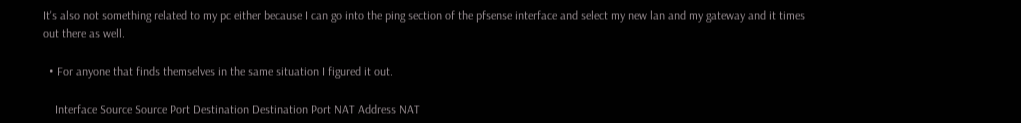It's also not something related to my pc either because I can go into the ping section of the pfsense interface and select my new lan and my gateway and it times out there as well.

  • For anyone that finds themselves in the same situation I figured it out.

    Interface Source Source Port Destination Destination Port NAT Address NAT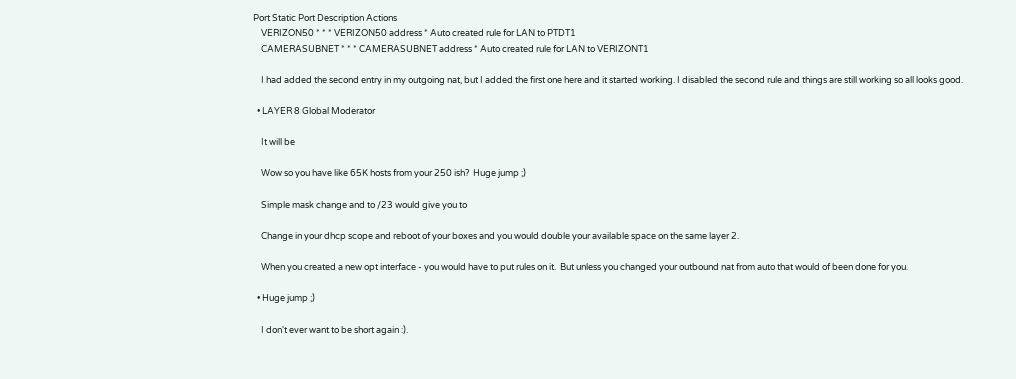Port Static Port Description Actions
    VERIZON50 * * * VERIZON50 address * Auto created rule for LAN to PTDT1
    CAMERASUBNET * * * CAMERASUBNET address * Auto created rule for LAN to VERIZONT1

    I had added the second entry in my outgoing nat, but I added the first one here and it started working. I disabled the second rule and things are still working so all looks good.

  • LAYER 8 Global Moderator

    It will be

    Wow so you have like 65K hosts from your 250 ish?  Huge jump ;)

    Simple mask change and to /23 would give you to

    Change in your dhcp scope and reboot of your boxes and you would double your available space on the same layer 2.

    When you created a new opt interface - you would have to put rules on it.  But unless you changed your outbound nat from auto that would of been done for you.

  • Huge jump ;)

    I don't ever want to be short again :).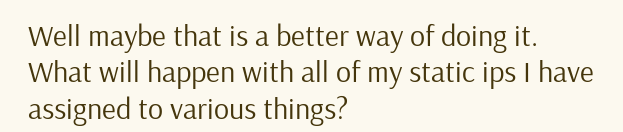Well maybe that is a better way of doing it. What will happen with all of my static ips I have assigned to various things?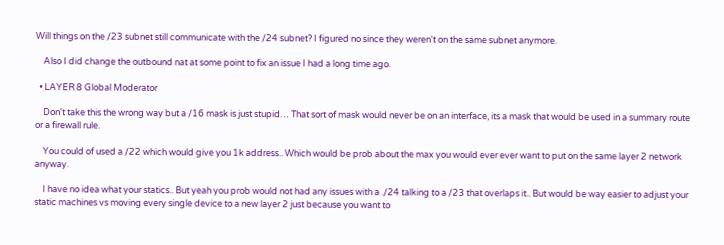Will things on the /23 subnet still communicate with the /24 subnet? I figured no since they weren't on the same subnet anymore.

    Also I did change the outbound nat at some point to fix an issue I had a long time ago.

  • LAYER 8 Global Moderator

    Don't take this the wrong way but a /16 mask is just stupid… That sort of mask would never be on an interface, its a mask that would be used in a summary route or a firewall rule.

    You could of used a /22 which would give you 1k address.. Which would be prob about the max you would ever ever want to put on the same layer 2 network anyway.

    I have no idea what your statics.. But yeah you prob would not had any issues with a ./24 talking to a /23 that overlaps it.. But would be way easier to adjust your static machines vs moving every single device to a new layer 2 just because you want to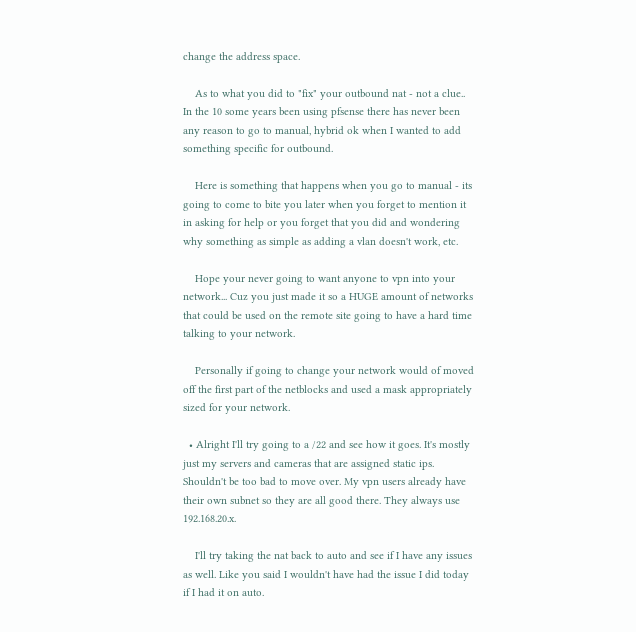change the address space.

    As to what you did to "fix" your outbound nat - not a clue.. In the 10 some years been using pfsense there has never been any reason to go to manual, hybrid ok when I wanted to add something specific for outbound.

    Here is something that happens when you go to manual - its going to come to bite you later when you forget to mention it in asking for help or you forget that you did and wondering why something as simple as adding a vlan doesn't work, etc.

    Hope your never going to want anyone to vpn into your network... Cuz you just made it so a HUGE amount of networks that could be used on the remote site going to have a hard time talking to your network.

    Personally if going to change your network would of moved off the first part of the netblocks and used a mask appropriately sized for your network.

  • Alright I'll try going to a /22 and see how it goes. It's mostly just my servers and cameras that are assigned static ips. Shouldn't be too bad to move over. My vpn users already have their own subnet so they are all good there. They always use 192.168.20.x.

    I'll try taking the nat back to auto and see if I have any issues as well. Like you said I wouldn't have had the issue I did today if I had it on auto.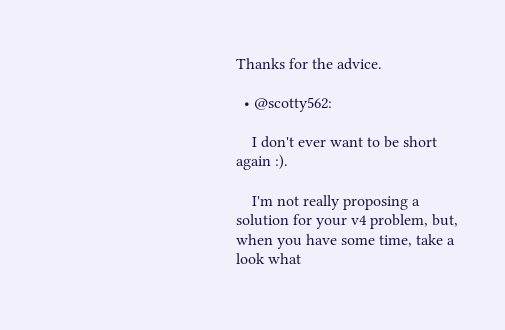Thanks for the advice.

  • @scotty562:

    I don't ever want to be short again :).

    I'm not really proposing a solution for your v4 problem, but, when you have some time, take a look what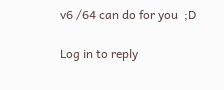v6 /64 can do for you  ;D

Log in to reply